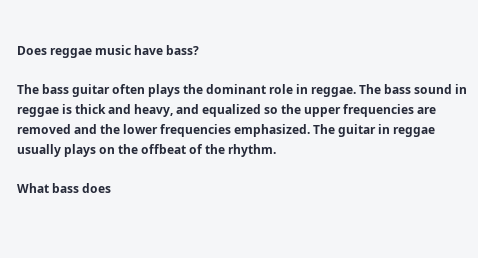Does reggae music have bass?

The bass guitar often plays the dominant role in reggae. The bass sound in reggae is thick and heavy, and equalized so the upper frequencies are removed and the lower frequencies emphasized. The guitar in reggae usually plays on the offbeat of the rhythm.

What bass does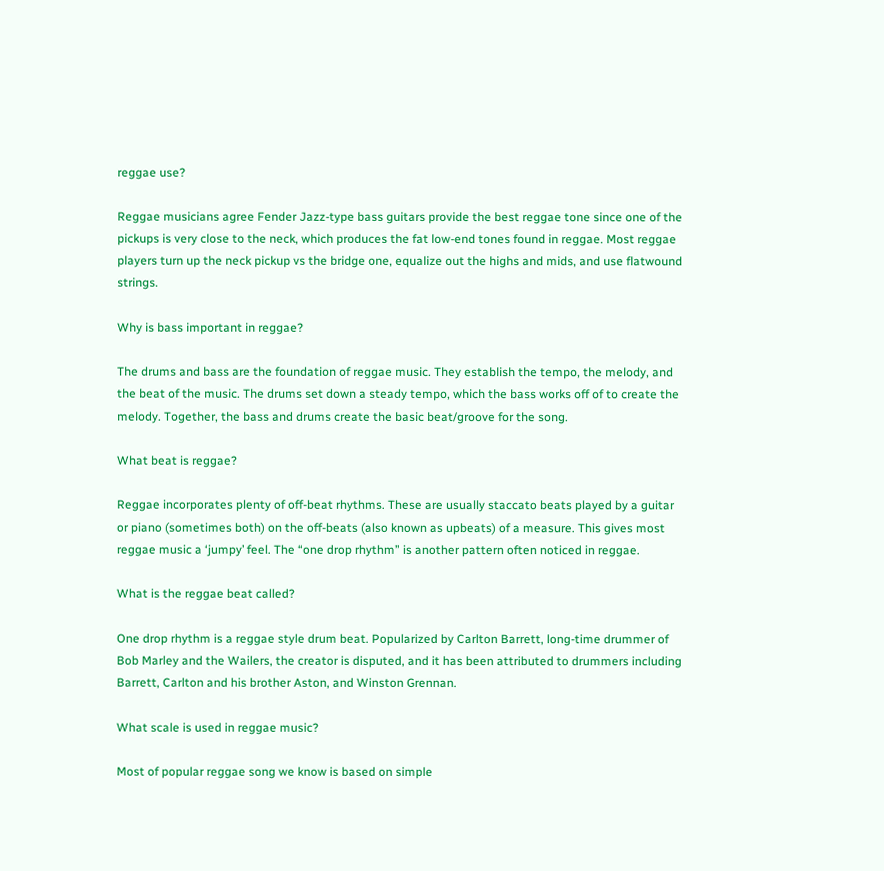reggae use?

Reggae musicians agree Fender Jazz-type bass guitars provide the best reggae tone since one of the pickups is very close to the neck, which produces the fat low-end tones found in reggae. Most reggae players turn up the neck pickup vs the bridge one, equalize out the highs and mids, and use flatwound strings.

Why is bass important in reggae?

The drums and bass are the foundation of reggae music. They establish the tempo, the melody, and the beat of the music. The drums set down a steady tempo, which the bass works off of to create the melody. Together, the bass and drums create the basic beat/groove for the song.

What beat is reggae?

Reggae incorporates plenty of off-beat rhythms. These are usually staccato beats played by a guitar or piano (sometimes both) on the off-beats (also known as upbeats) of a measure. This gives most reggae music a ‘jumpy’ feel. The “one drop rhythm” is another pattern often noticed in reggae.

What is the reggae beat called?

One drop rhythm is a reggae style drum beat. Popularized by Carlton Barrett, long-time drummer of Bob Marley and the Wailers, the creator is disputed, and it has been attributed to drummers including Barrett, Carlton and his brother Aston, and Winston Grennan.

What scale is used in reggae music?

Most of popular reggae song we know is based on simple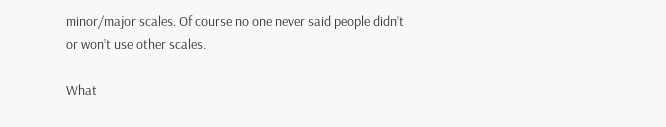minor/major scales. Of course no one never said people didn’t or won’t use other scales.

What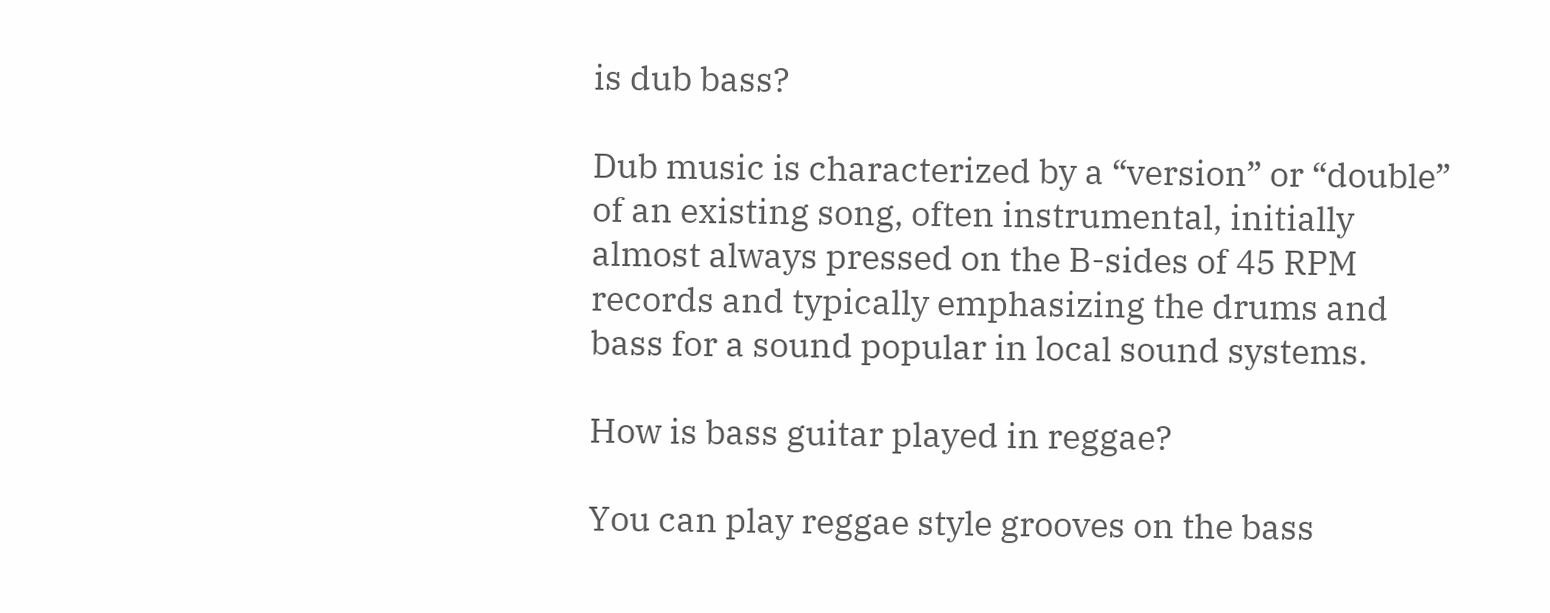is dub bass?

Dub music is characterized by a “version” or “double” of an existing song, often instrumental, initially almost always pressed on the B-sides of 45 RPM records and typically emphasizing the drums and bass for a sound popular in local sound systems.

How is bass guitar played in reggae?

You can play reggae style grooves on the bass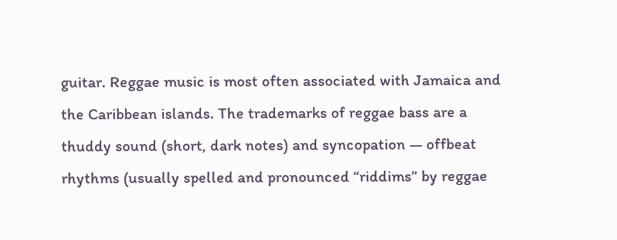guitar. Reggae music is most often associated with Jamaica and the Caribbean islands. The trademarks of reggae bass are a thuddy sound (short, dark notes) and syncopation — offbeat rhythms (usually spelled and pronounced “riddims” by reggae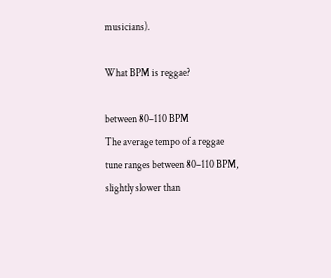musicians).

What BPM is reggae?

between 80–110 BPM
The average tempo of a reggae tune ranges between 80–110 BPM, slightly slower than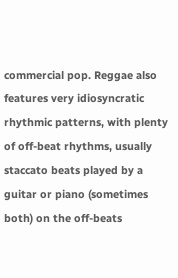commercial pop. Reggae also features very idiosyncratic rhythmic patterns, with plenty of off-beat rhythms, usually staccato beats played by a guitar or piano (sometimes both) on the off-beats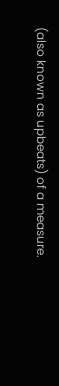(also known as upbeats) of a measure.